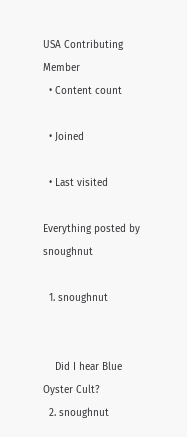USA Contributing Member
  • Content count

  • Joined

  • Last visited

Everything posted by snoughnut

  1. snoughnut


    Did I hear Blue Oyster Cult?
  2. snoughnut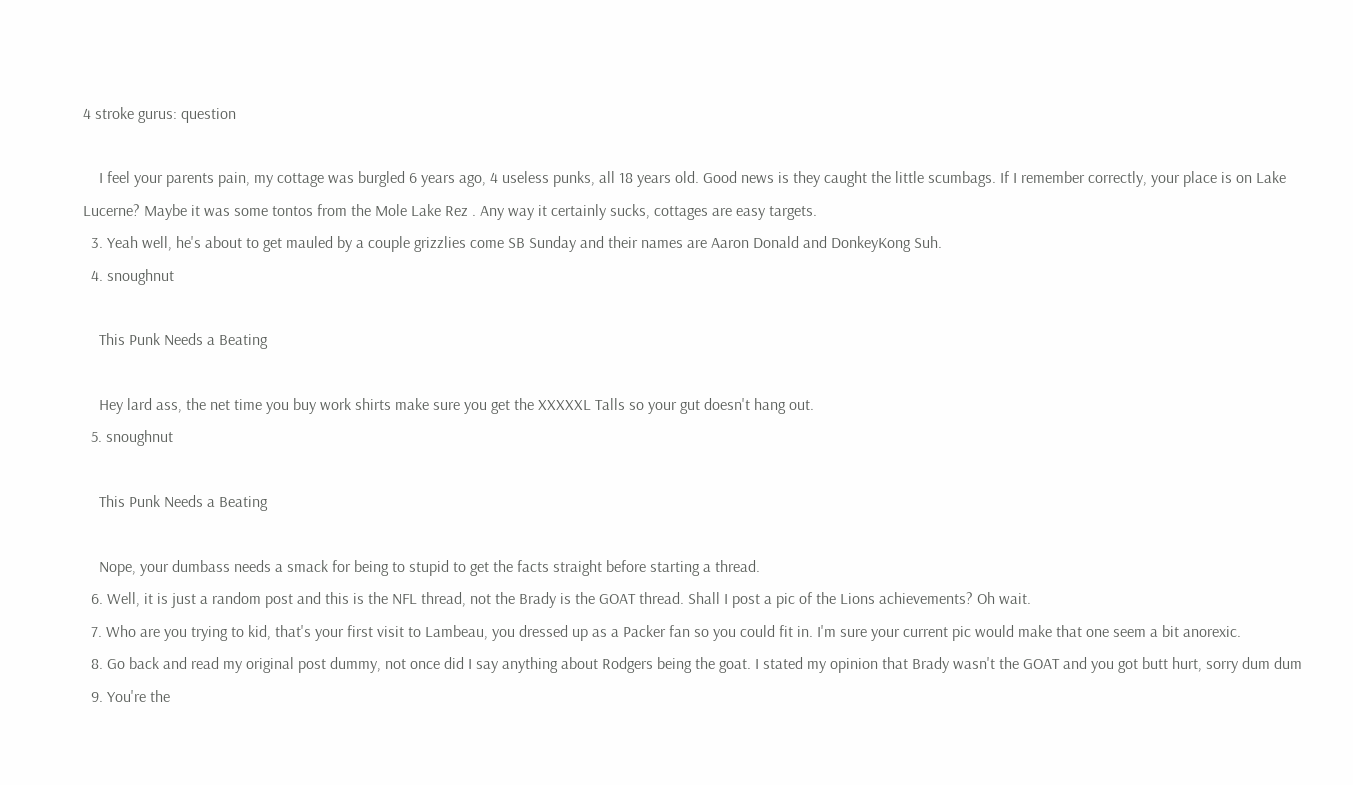4 stroke gurus: question

    I feel your parents pain, my cottage was burgled 6 years ago, 4 useless punks, all 18 years old. Good news is they caught the little scumbags. If I remember correctly, your place is on Lake Lucerne? Maybe it was some tontos from the Mole Lake Rez . Any way it certainly sucks, cottages are easy targets.
  3. Yeah well, he's about to get mauled by a couple grizzlies come SB Sunday and their names are Aaron Donald and DonkeyKong Suh.
  4. snoughnut

    This Punk Needs a Beating

    Hey lard ass, the net time you buy work shirts make sure you get the XXXXXL Talls so your gut doesn't hang out.
  5. snoughnut

    This Punk Needs a Beating

    Nope, your dumbass needs a smack for being to stupid to get the facts straight before starting a thread.
  6. Well, it is just a random post and this is the NFL thread, not the Brady is the GOAT thread. Shall I post a pic of the Lions achievements? Oh wait.
  7. Who are you trying to kid, that's your first visit to Lambeau, you dressed up as a Packer fan so you could fit in. I'm sure your current pic would make that one seem a bit anorexic.
  8. Go back and read my original post dummy, not once did I say anything about Rodgers being the goat. I stated my opinion that Brady wasn't the GOAT and you got butt hurt, sorry dum dum
  9. You're the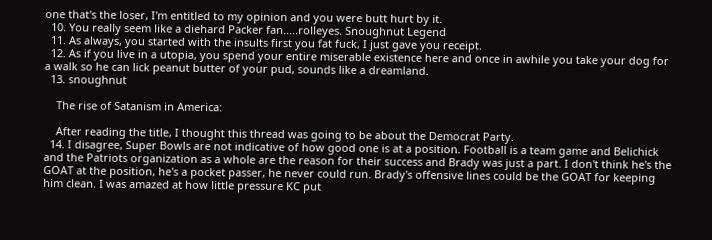one that's the loser, I'm entitled to my opinion and you were butt hurt by it.
  10. You really seem like a diehard Packer fan.....rolleyes. Snoughnut Legend
  11. As always, you started with the insults first you fat fuck, I just gave you receipt.
  12. As if you live in a utopia, you spend your entire miserable existence here and once in awhile you take your dog for a walk so he can lick peanut butter of your pud, sounds like a dreamland.
  13. snoughnut

    The rise of Satanism in America:

    After reading the title, I thought this thread was going to be about the Democrat Party.
  14. I disagree, Super Bowls are not indicative of how good one is at a position. Football is a team game and Belichick and the Patriots organization as a whole are the reason for their success and Brady was just a part. I don't think he's the GOAT at the position, he's a pocket passer, he never could run. Brady's offensive lines could be the GOAT for keeping him clean. I was amazed at how little pressure KC put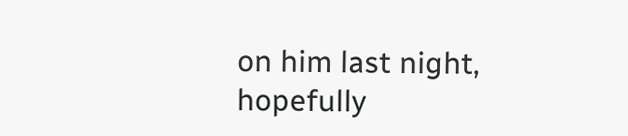on him last night, hopefully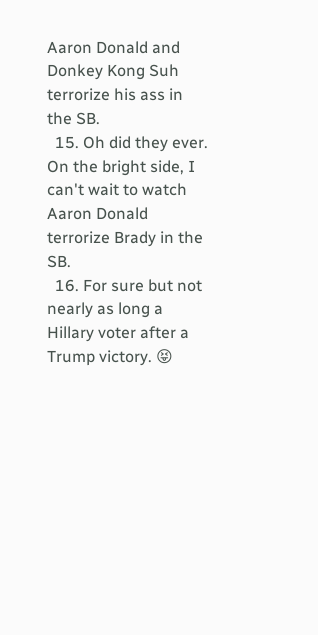Aaron Donald and Donkey Kong Suh terrorize his ass in the SB.
  15. Oh did they ever. On the bright side, I can't wait to watch Aaron Donald terrorize Brady in the SB.
  16. For sure but not nearly as long a Hillary voter after a Trump victory. 😝